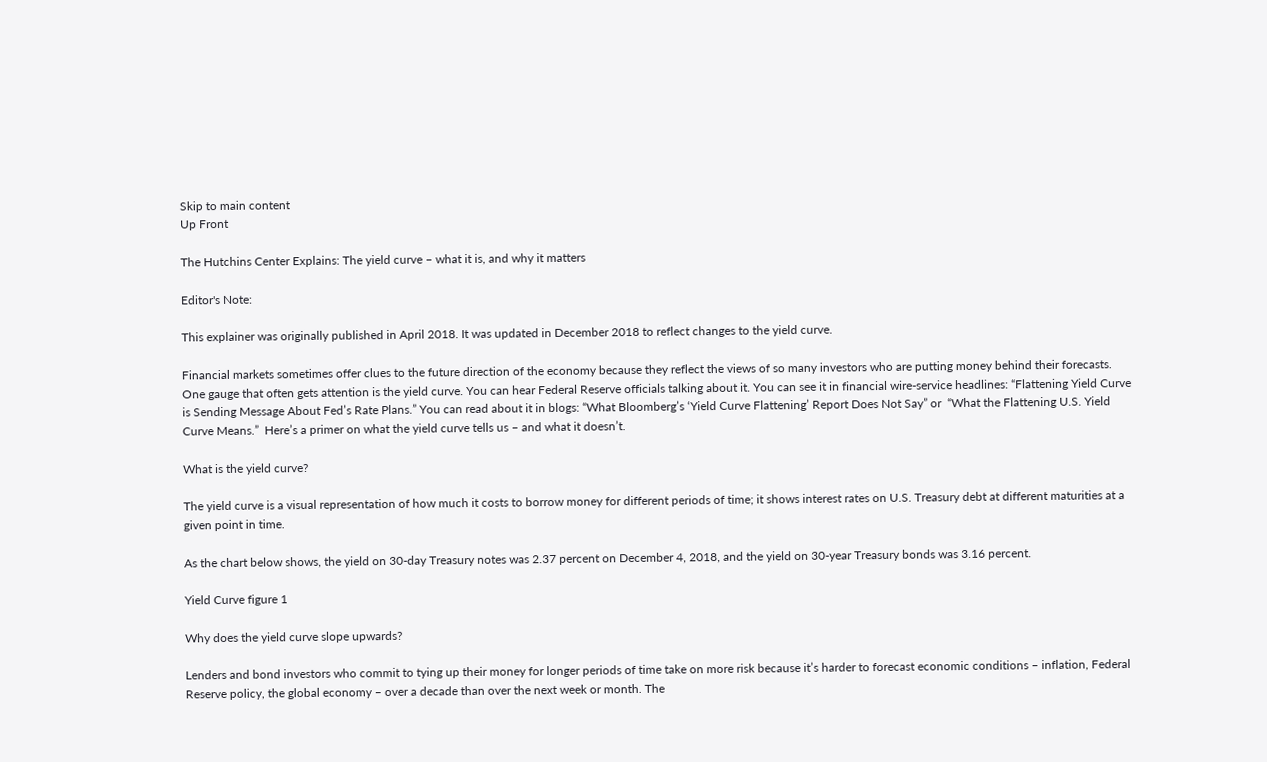Skip to main content
Up Front

The Hutchins Center Explains: The yield curve – what it is, and why it matters

Editor's Note:

This explainer was originally published in April 2018. It was updated in December 2018 to reflect changes to the yield curve.

Financial markets sometimes offer clues to the future direction of the economy because they reflect the views of so many investors who are putting money behind their forecasts. One gauge that often gets attention is the yield curve. You can hear Federal Reserve officials talking about it. You can see it in financial wire-service headlines: “Flattening Yield Curve is Sending Message About Fed’s Rate Plans.” You can read about it in blogs: “What Bloomberg’s ‘Yield Curve Flattening’ Report Does Not Say” or  “What the Flattening U.S. Yield Curve Means.”  Here’s a primer on what the yield curve tells us – and what it doesn’t.

What is the yield curve?

The yield curve is a visual representation of how much it costs to borrow money for different periods of time; it shows interest rates on U.S. Treasury debt at different maturities at a given point in time.

As the chart below shows, the yield on 30-day Treasury notes was 2.37 percent on December 4, 2018, and the yield on 30-year Treasury bonds was 3.16 percent.

Yield Curve figure 1

Why does the yield curve slope upwards?

Lenders and bond investors who commit to tying up their money for longer periods of time take on more risk because it’s harder to forecast economic conditions – inflation, Federal Reserve policy, the global economy – over a decade than over the next week or month. The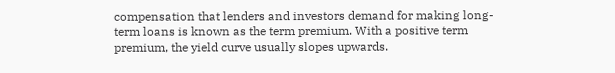compensation that lenders and investors demand for making long-term loans is known as the term premium. With a positive term premium, the yield curve usually slopes upwards.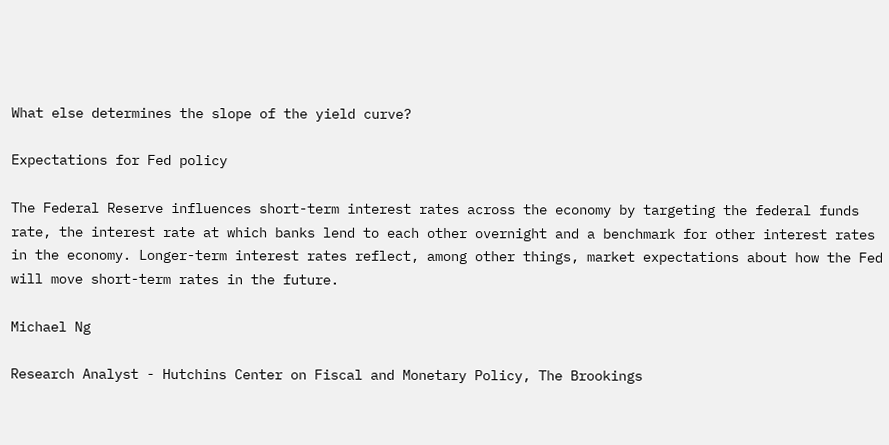What else determines the slope of the yield curve?

Expectations for Fed policy

The Federal Reserve influences short-term interest rates across the economy by targeting the federal funds rate, the interest rate at which banks lend to each other overnight and a benchmark for other interest rates in the economy. Longer-term interest rates reflect, among other things, market expectations about how the Fed will move short-term rates in the future.

Michael Ng

Research Analyst - Hutchins Center on Fiscal and Monetary Policy, The Brookings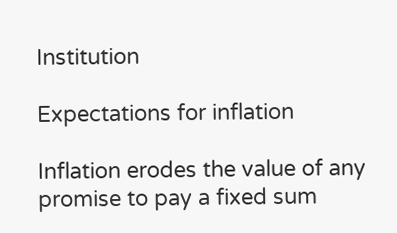Institution

Expectations for inflation

Inflation erodes the value of any promise to pay a fixed sum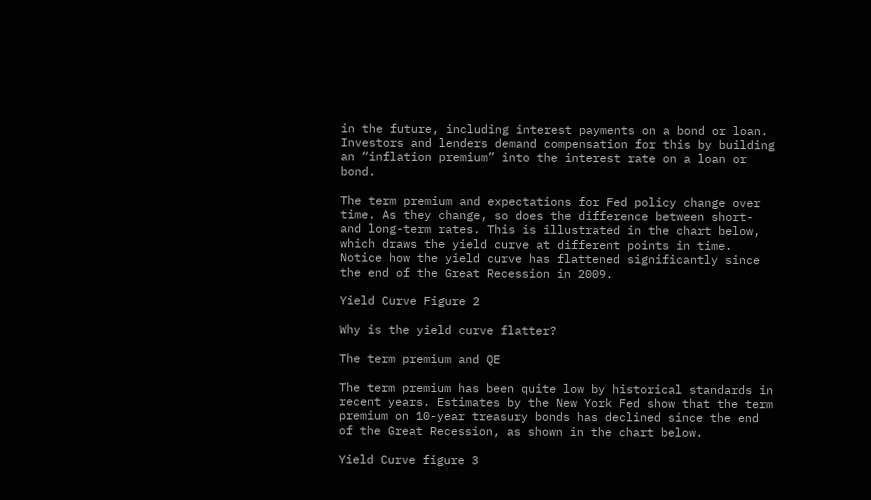in the future, including interest payments on a bond or loan. Investors and lenders demand compensation for this by building an “inflation premium” into the interest rate on a loan or bond.

The term premium and expectations for Fed policy change over time. As they change, so does the difference between short- and long-term rates. This is illustrated in the chart below, which draws the yield curve at different points in time. Notice how the yield curve has flattened significantly since the end of the Great Recession in 2009.

Yield Curve Figure 2

Why is the yield curve flatter?

The term premium and QE

The term premium has been quite low by historical standards in recent years. Estimates by the New York Fed show that the term premium on 10-year treasury bonds has declined since the end of the Great Recession, as shown in the chart below.

Yield Curve figure 3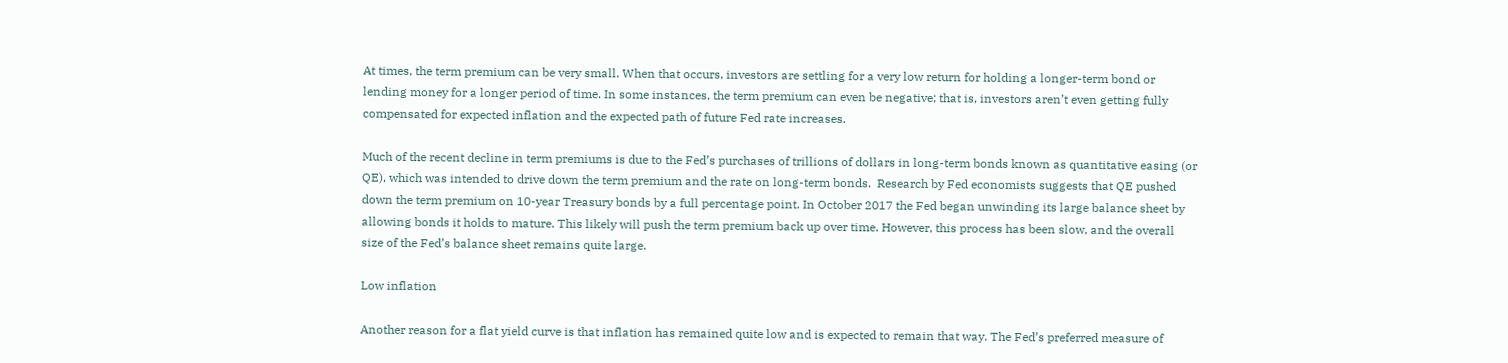At times, the term premium can be very small. When that occurs, investors are settling for a very low return for holding a longer-term bond or lending money for a longer period of time. In some instances, the term premium can even be negative; that is, investors aren’t even getting fully compensated for expected inflation and the expected path of future Fed rate increases.

Much of the recent decline in term premiums is due to the Fed’s purchases of trillions of dollars in long-term bonds known as quantitative easing (or QE), which was intended to drive down the term premium and the rate on long-term bonds.  Research by Fed economists suggests that QE pushed down the term premium on 10-year Treasury bonds by a full percentage point. In October 2017 the Fed began unwinding its large balance sheet by allowing bonds it holds to mature. This likely will push the term premium back up over time. However, this process has been slow, and the overall size of the Fed’s balance sheet remains quite large.

Low inflation

Another reason for a flat yield curve is that inflation has remained quite low and is expected to remain that way. The Fed’s preferred measure of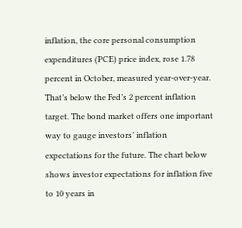inflation, the core personal consumption expenditures (PCE) price index, rose 1.78 percent in October, measured year-over-year. That’s below the Fed’s 2 percent inflation target. The bond market offers one important way to gauge investors’ inflation expectations for the future. The chart below shows investor expectations for inflation five to 10 years in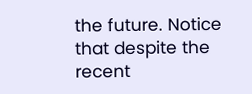the future. Notice that despite the recent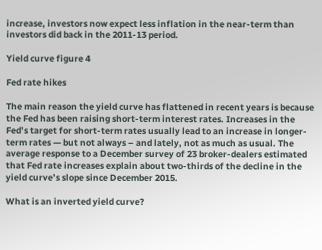increase, investors now expect less inflation in the near-term than investors did back in the 2011-13 period.

Yield curve figure 4

Fed rate hikes

The main reason the yield curve has flattened in recent years is because the Fed has been raising short-term interest rates. Increases in the Fed’s target for short-term rates usually lead to an increase in longer-term rates — but not always – and lately, not as much as usual. The average response to a December survey of 23 broker-dealers estimated that Fed rate increases explain about two-thirds of the decline in the yield curve’s slope since December 2015.

What is an inverted yield curve?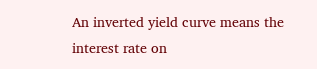An inverted yield curve means the interest rate on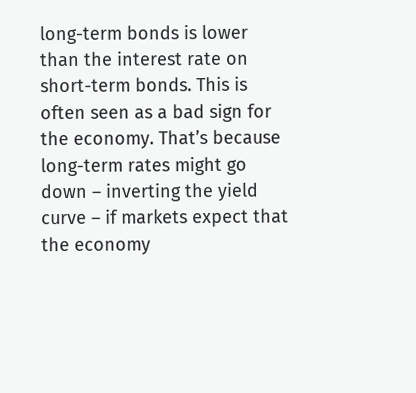long-term bonds is lower than the interest rate on short-term bonds. This is often seen as a bad sign for the economy. That’s because long-term rates might go down – inverting the yield curve – if markets expect that the economy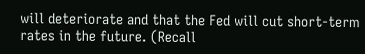will deteriorate and that the Fed will cut short-term rates in the future. (Recall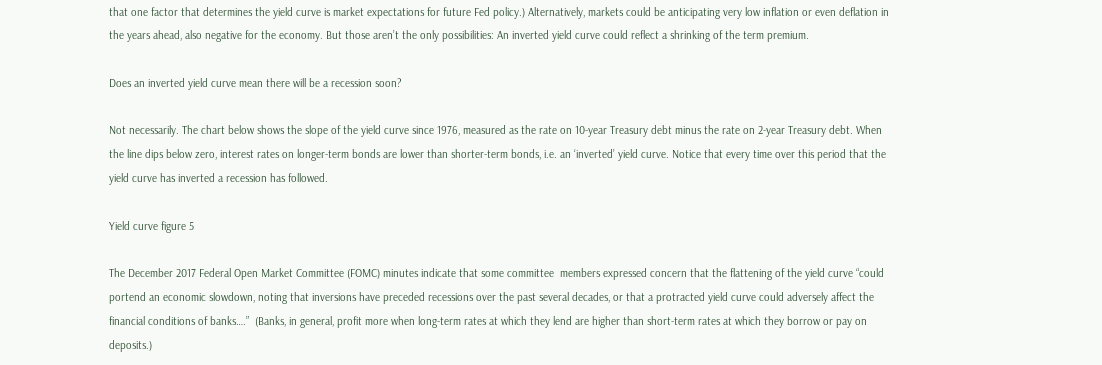that one factor that determines the yield curve is market expectations for future Fed policy.) Alternatively, markets could be anticipating very low inflation or even deflation in the years ahead, also negative for the economy. But those aren’t the only possibilities: An inverted yield curve could reflect a shrinking of the term premium.

Does an inverted yield curve mean there will be a recession soon?

Not necessarily. The chart below shows the slope of the yield curve since 1976, measured as the rate on 10-year Treasury debt minus the rate on 2-year Treasury debt. When the line dips below zero, interest rates on longer-term bonds are lower than shorter-term bonds, i.e. an ‘inverted’ yield curve. Notice that every time over this period that the yield curve has inverted a recession has followed.

Yield curve figure 5

The December 2017 Federal Open Market Committee (FOMC) minutes indicate that some committee  members expressed concern that the flattening of the yield curve “could portend an economic slowdown, noting that inversions have preceded recessions over the past several decades, or that a protracted yield curve could adversely affect the financial conditions of banks….”  (Banks, in general, profit more when long-term rates at which they lend are higher than short-term rates at which they borrow or pay on deposits.)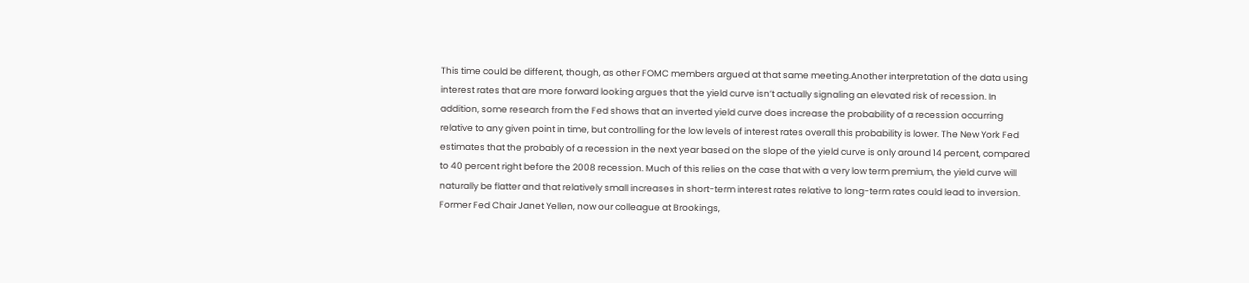This time could be different, though, as other FOMC members argued at that same meeting.Another interpretation of the data using interest rates that are more forward looking argues that the yield curve isn’t actually signaling an elevated risk of recession. In addition, some research from the Fed shows that an inverted yield curve does increase the probability of a recession occurring relative to any given point in time, but controlling for the low levels of interest rates overall this probability is lower. The New York Fed estimates that the probably of a recession in the next year based on the slope of the yield curve is only around 14 percent, compared to 40 percent right before the 2008 recession. Much of this relies on the case that with a very low term premium, the yield curve will naturally be flatter and that relatively small increases in short-term interest rates relative to long-term rates could lead to inversion. Former Fed Chair Janet Yellen, now our colleague at Brookings,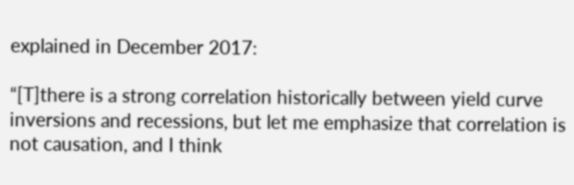explained in December 2017:

“[T]there is a strong correlation historically between yield curve inversions and recessions, but let me emphasize that correlation is not causation, and I think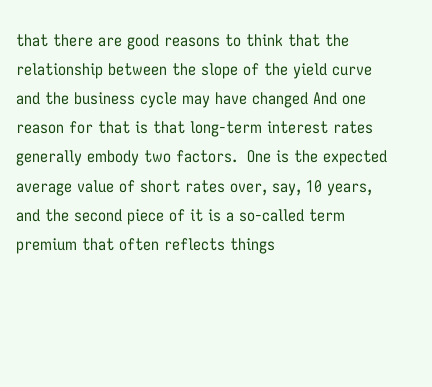that there are good reasons to think that the relationship between the slope of the yield curve and the business cycle may have changed And one reason for that is that long-term interest rates generally embody two factors.  One is the expected average value of short rates over, say, 10 years, and the second piece of it is a so-called term premium that often reflects things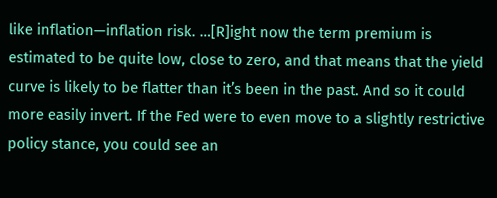like inflation—inflation risk. …[R]ight now the term premium is estimated to be quite low, close to zero, and that means that the yield curve is likely to be flatter than it’s been in the past. And so it could more easily invert. If the Fed were to even move to a slightly restrictive policy stance, you could see an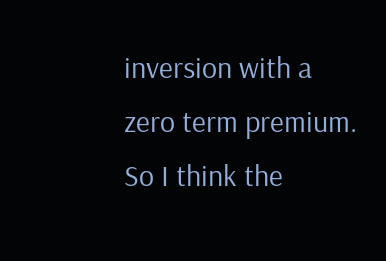inversion with a zero term premium. So I think the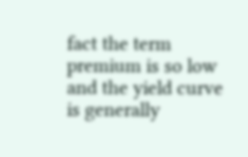fact the term premium is so low and the yield curve is generally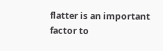flatter is an important factor to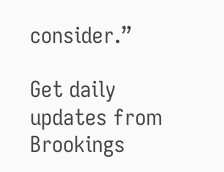consider.”

Get daily updates from Brookings